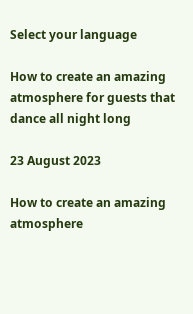Select your language

How to create an amazing atmosphere for guests that dance all night long

23 August 2023

How to create an amazing atmosphere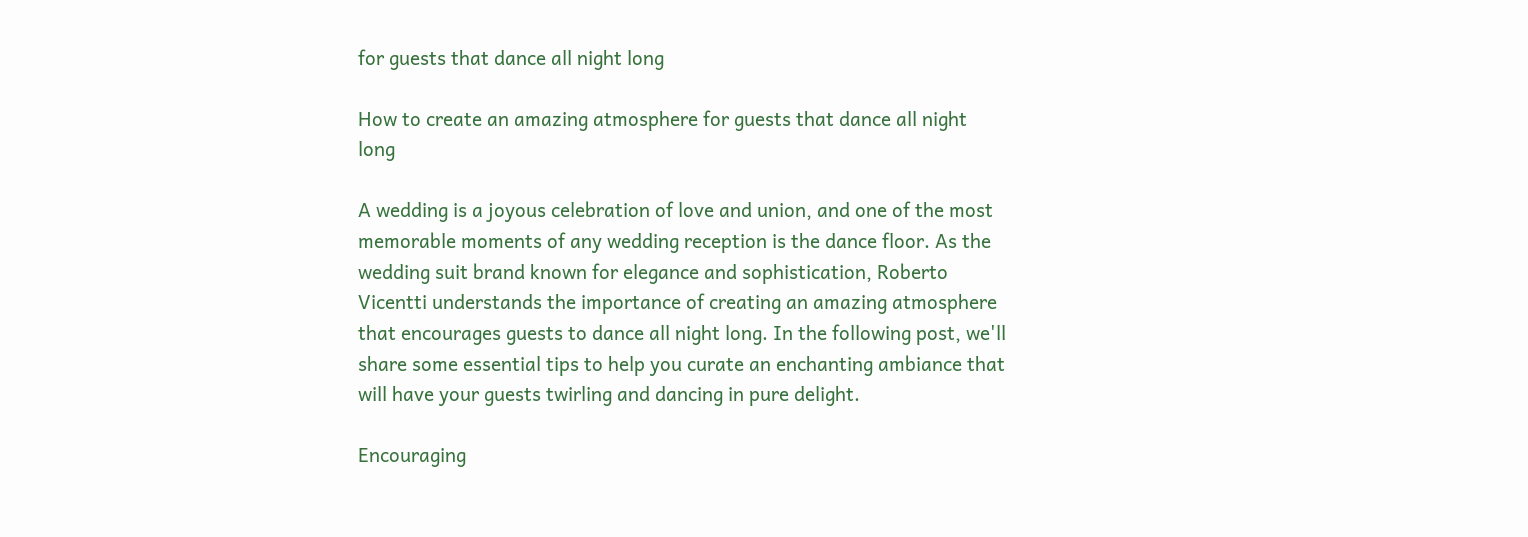for guests that dance all night long

How to create an amazing atmosphere for guests that dance all night long

A wedding is a joyous celebration of love and union, and one of the most memorable moments of any wedding reception is the dance floor. As the wedding suit brand known for elegance and sophistication, Roberto Vicentti understands the importance of creating an amazing atmosphere that encourages guests to dance all night long. In the following post, we'll share some essential tips to help you curate an enchanting ambiance that will have your guests twirling and dancing in pure delight.

Encouraging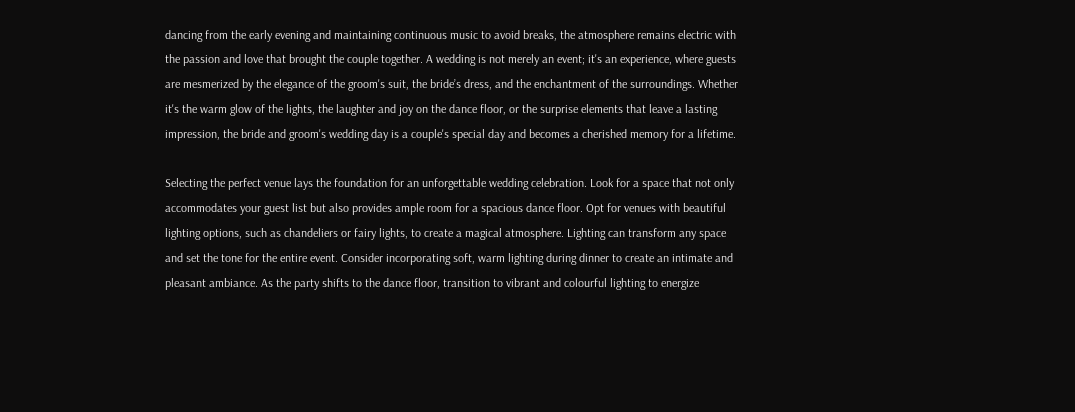dancing from the early evening and maintaining continuous music to avoid breaks, the atmosphere remains electric with the passion and love that brought the couple together. A wedding is not merely an event; it's an experience, where guests are mesmerized by the elegance of the groom's suit, the bride’s dress, and the enchantment of the surroundings. Whether it's the warm glow of the lights, the laughter and joy on the dance floor, or the surprise elements that leave a lasting impression, the bride and groom's wedding day is a couple's special day and becomes a cherished memory for a lifetime.

Selecting the perfect venue lays the foundation for an unforgettable wedding celebration. Look for a space that not only accommodates your guest list but also provides ample room for a spacious dance floor. Opt for venues with beautiful lighting options, such as chandeliers or fairy lights, to create a magical atmosphere. Lighting can transform any space and set the tone for the entire event. Consider incorporating soft, warm lighting during dinner to create an intimate and pleasant ambiance. As the party shifts to the dance floor, transition to vibrant and colourful lighting to energize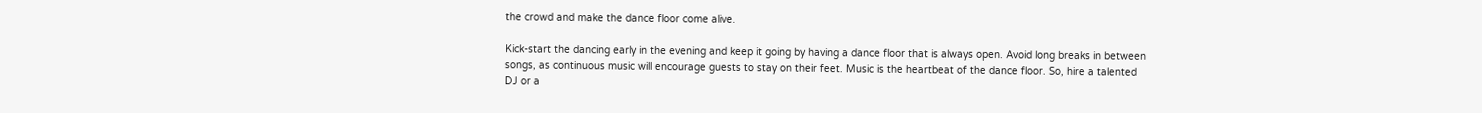the crowd and make the dance floor come alive.

Kick-start the dancing early in the evening and keep it going by having a dance floor that is always open. Avoid long breaks in between songs, as continuous music will encourage guests to stay on their feet. Music is the heartbeat of the dance floor. So, hire a talented DJ or a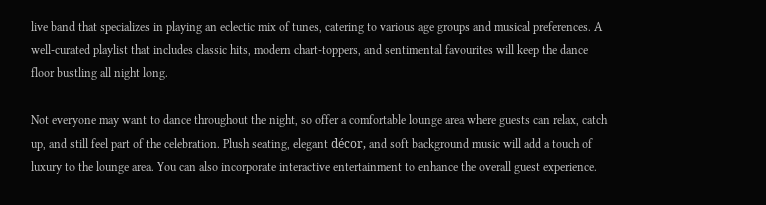live band that specializes in playing an eclectic mix of tunes, catering to various age groups and musical preferences. A well-curated playlist that includes classic hits, modern chart-toppers, and sentimental favourites will keep the dance floor bustling all night long.

Not everyone may want to dance throughout the night, so offer a comfortable lounge area where guests can relax, catch up, and still feel part of the celebration. Plush seating, elegant décor, and soft background music will add a touch of luxury to the lounge area. You can also incorporate interactive entertainment to enhance the overall guest experience.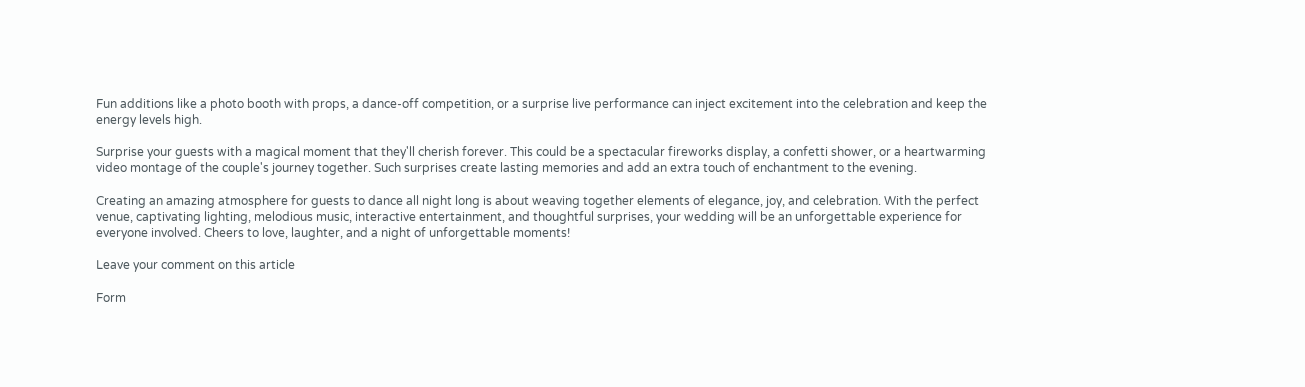Fun additions like a photo booth with props, a dance-off competition, or a surprise live performance can inject excitement into the celebration and keep the energy levels high.

Surprise your guests with a magical moment that they'll cherish forever. This could be a spectacular fireworks display, a confetti shower, or a heartwarming video montage of the couple's journey together. Such surprises create lasting memories and add an extra touch of enchantment to the evening.

Creating an amazing atmosphere for guests to dance all night long is about weaving together elements of elegance, joy, and celebration. With the perfect venue, captivating lighting, melodious music, interactive entertainment, and thoughtful surprises, your wedding will be an unforgettable experience for everyone involved. Cheers to love, laughter, and a night of unforgettable moments!

Leave your comment on this article

Form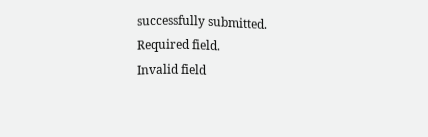successfully submitted.
Required field.
Invalid field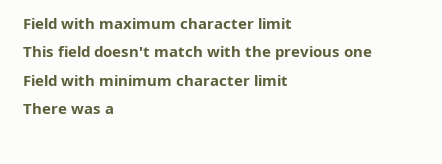Field with maximum character limit
This field doesn't match with the previous one
Field with minimum character limit
There was a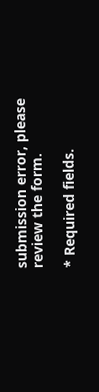submission error, please review the form.

* Required fields.